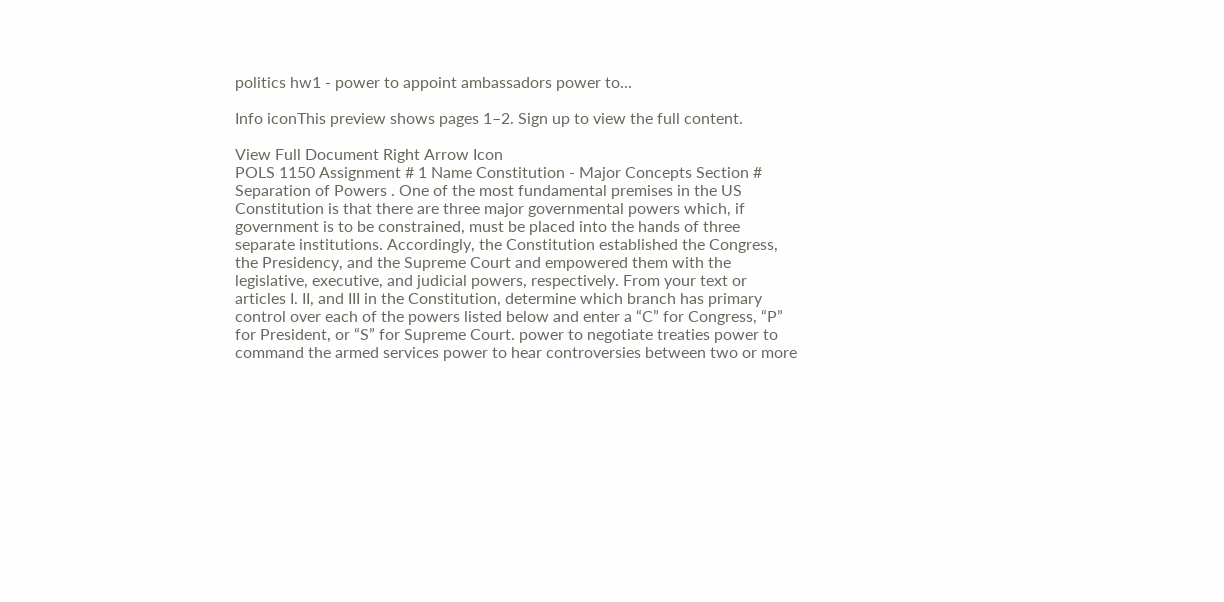politics hw1 - power to appoint ambassadors power to...

Info iconThis preview shows pages 1–2. Sign up to view the full content.

View Full Document Right Arrow Icon
POLS 1150 Assignment # 1 Name Constitution - Major Concepts Section # Separation of Powers . One of the most fundamental premises in the US Constitution is that there are three major governmental powers which, if government is to be constrained, must be placed into the hands of three separate institutions. Accordingly, the Constitution established the Congress, the Presidency, and the Supreme Court and empowered them with the legislative, executive, and judicial powers, respectively. From your text or articles I. II, and III in the Constitution, determine which branch has primary control over each of the powers listed below and enter a “C” for Congress, “P” for President, or “S” for Supreme Court. power to negotiate treaties power to command the armed services power to hear controversies between two or more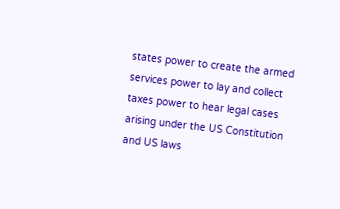states power to create the armed services power to lay and collect taxes power to hear legal cases arising under the US Constitution and US laws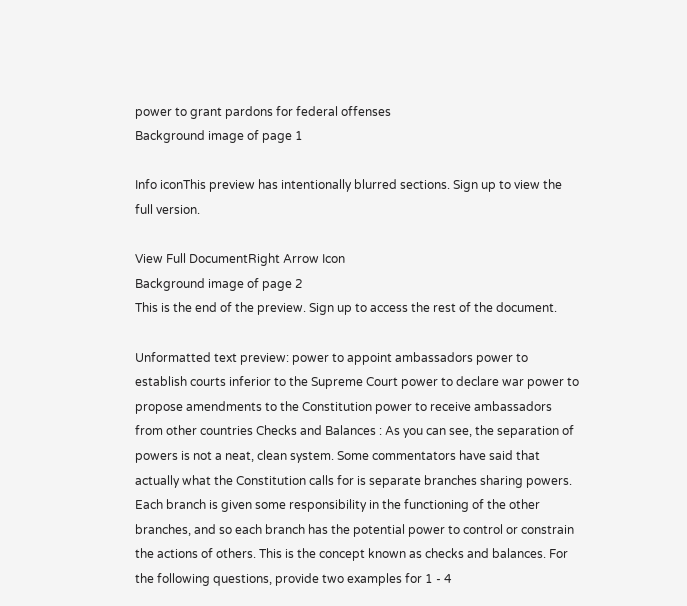power to grant pardons for federal offenses
Background image of page 1

Info iconThis preview has intentionally blurred sections. Sign up to view the full version.

View Full DocumentRight Arrow Icon
Background image of page 2
This is the end of the preview. Sign up to access the rest of the document.

Unformatted text preview: power to appoint ambassadors power to establish courts inferior to the Supreme Court power to declare war power to propose amendments to the Constitution power to receive ambassadors from other countries Checks and Balances : As you can see, the separation of powers is not a neat, clean system. Some commentators have said that actually what the Constitution calls for is separate branches sharing powers. Each branch is given some responsibility in the functioning of the other branches, and so each branch has the potential power to control or constrain the actions of others. This is the concept known as checks and balances. For the following questions, provide two examples for 1 - 4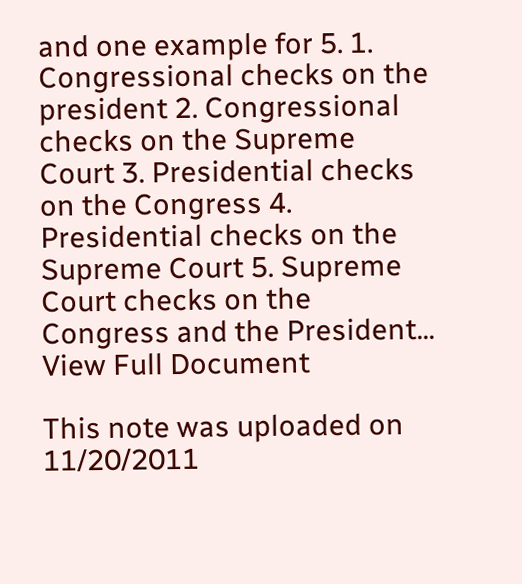and one example for 5. 1. Congressional checks on the president 2. Congressional checks on the Supreme Court 3. Presidential checks on the Congress 4. Presidential checks on the Supreme Court 5. Supreme Court checks on the Congress and the President...
View Full Document

This note was uploaded on 11/20/2011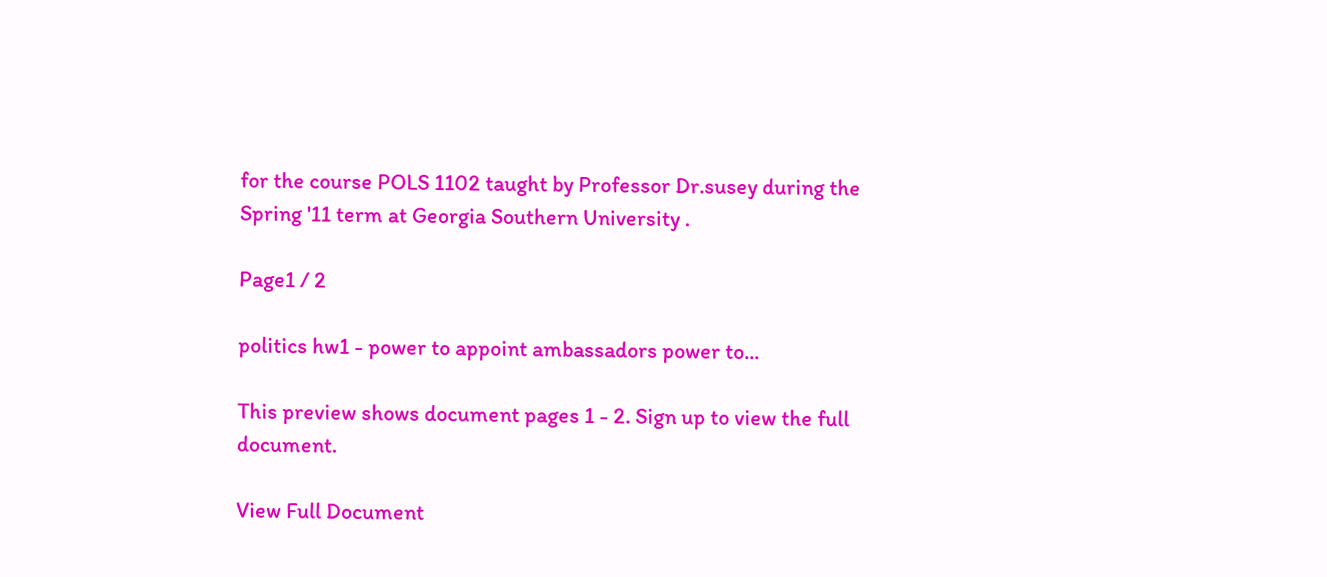for the course POLS 1102 taught by Professor Dr.susey during the Spring '11 term at Georgia Southern University .

Page1 / 2

politics hw1 - power to appoint ambassadors power to...

This preview shows document pages 1 - 2. Sign up to view the full document.

View Full Document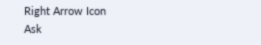Right Arrow Icon
Ask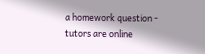a homework question - tutors are online